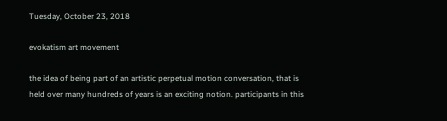Tuesday, October 23, 2018

evokatism art movement

the idea of being part of an artistic perpetual motion conversation, that is held over many hundreds of years is an exciting notion. participants in this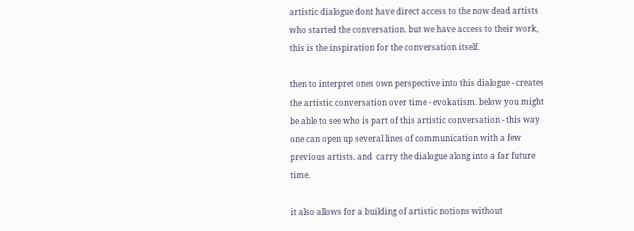artistic dialogue dont have direct access to the now dead artists who started the conversation. but we have access to their work, this is the inspiration for the conversation itself.

then to interpret ones own perspective into this dialogue - creates the artistic conversation over time - evokatism. below you might be able to see who is part of this artistic conversation - this way one can open up several lines of communication with a few previous artists. and  carry the dialogue along into a far future time.

it also allows for a building of artistic notions without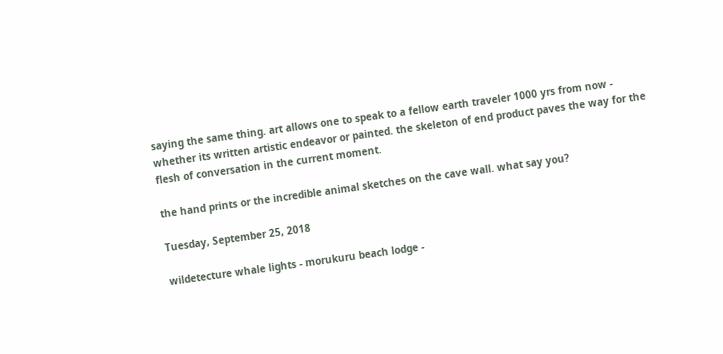saying the same thing. art allows one to speak to a fellow earth traveler 1000 yrs from now - whether its written artistic endeavor or painted. the skeleton of end product paves the way for the flesh of conversation in the current moment.

the hand prints or the incredible animal sketches on the cave wall. what say you?

Tuesday, September 25, 2018

wildetecture whale lights - morukuru beach lodge -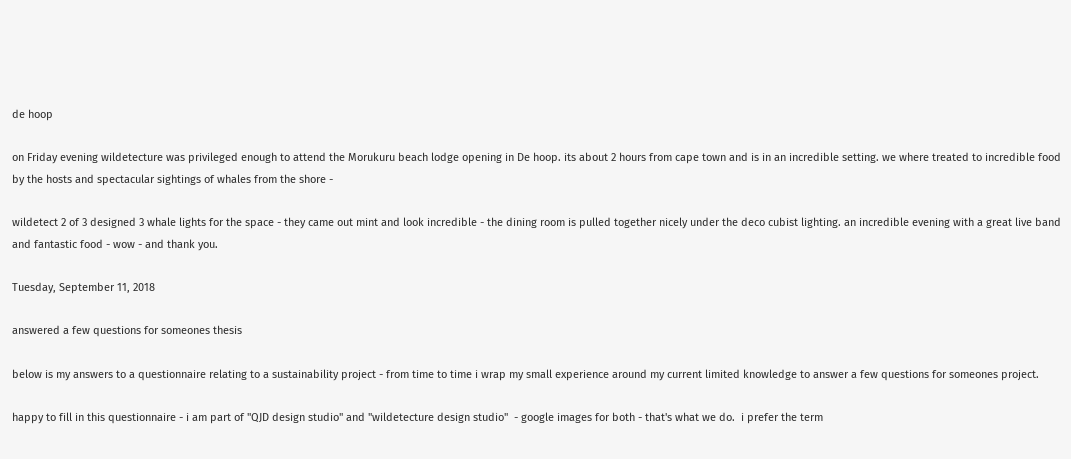de hoop

on Friday evening wildetecture was privileged enough to attend the Morukuru beach lodge opening in De hoop. its about 2 hours from cape town and is in an incredible setting. we where treated to incredible food by the hosts and spectacular sightings of whales from the shore -

wildetect 2 of 3 designed 3 whale lights for the space - they came out mint and look incredible - the dining room is pulled together nicely under the deco cubist lighting. an incredible evening with a great live band and fantastic food - wow - and thank you.

Tuesday, September 11, 2018

answered a few questions for someones thesis

below is my answers to a questionnaire relating to a sustainability project - from time to time i wrap my small experience around my current limited knowledge to answer a few questions for someones project.

happy to fill in this questionnaire - i am part of "QJD design studio" and "wildetecture design studio"  - google images for both - that's what we do.  i prefer the term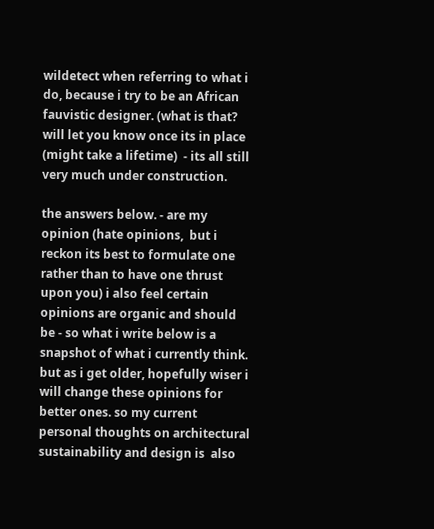wildetect when referring to what i do, because i try to be an African fauvistic designer. (what is that? will let you know once its in place (might take a lifetime)  - its all still very much under construction.

the answers below. - are my opinion (hate opinions,  but i reckon its best to formulate one rather than to have one thrust upon you) i also feel certain opinions are organic and should be - so what i write below is a snapshot of what i currently think. but as i get older, hopefully wiser i will change these opinions for better ones. so my current personal thoughts on architectural sustainability and design is  also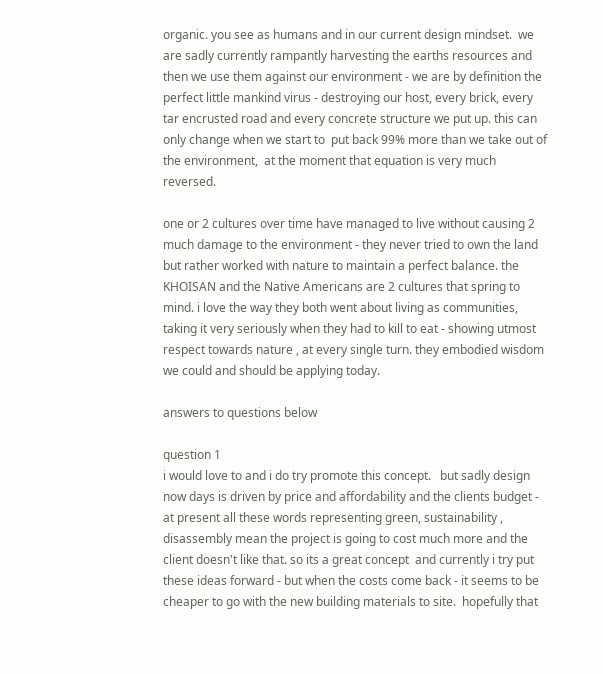organic. you see as humans and in our current design mindset.  we are sadly currently rampantly harvesting the earths resources and then we use them against our environment - we are by definition the perfect little mankind virus - destroying our host, every brick, every tar encrusted road and every concrete structure we put up. this can only change when we start to  put back 99% more than we take out of the environment,  at the moment that equation is very much reversed.

one or 2 cultures over time have managed to live without causing 2 much damage to the environment - they never tried to own the land but rather worked with nature to maintain a perfect balance. the KHOISAN and the Native Americans are 2 cultures that spring to mind. i love the way they both went about living as communities, taking it very seriously when they had to kill to eat - showing utmost respect towards nature , at every single turn. they embodied wisdom we could and should be applying today.

answers to questions below

question 1
i would love to and i do try promote this concept.   but sadly design now days is driven by price and affordability and the clients budget - at present all these words representing green, sustainability , disassembly mean the project is going to cost much more and the client doesn't like that. so its a great concept  and currently i try put these ideas forward - but when the costs come back - it seems to be cheaper to go with the new building materials to site.  hopefully that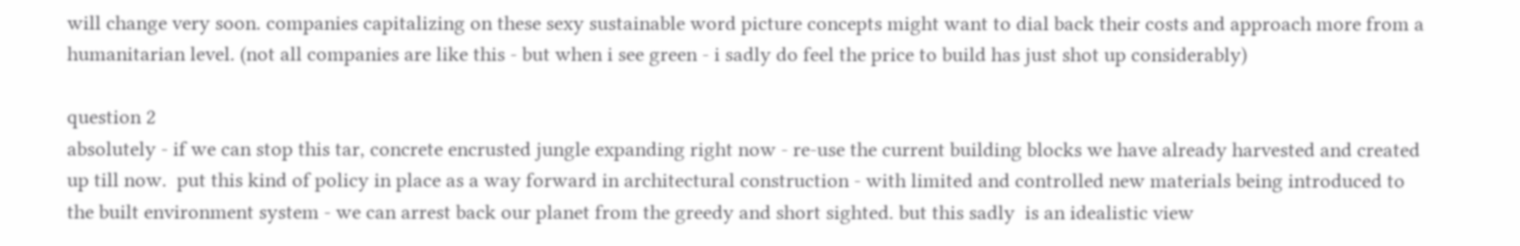will change very soon. companies capitalizing on these sexy sustainable word picture concepts might want to dial back their costs and approach more from a humanitarian level. (not all companies are like this - but when i see green - i sadly do feel the price to build has just shot up considerably)

question 2
absolutely - if we can stop this tar, concrete encrusted jungle expanding right now - re-use the current building blocks we have already harvested and created up till now.  put this kind of policy in place as a way forward in architectural construction - with limited and controlled new materials being introduced to the built environment system - we can arrest back our planet from the greedy and short sighted. but this sadly  is an idealistic view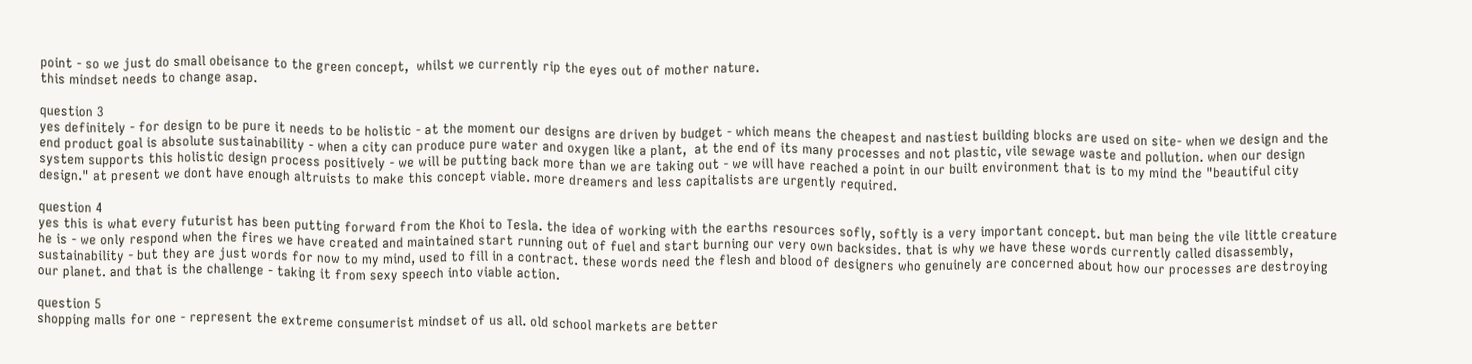point - so we just do small obeisance to the green concept,  whilst we currently rip the eyes out of mother nature.
this mindset needs to change asap.

question 3
yes definitely - for design to be pure it needs to be holistic - at the moment our designs are driven by budget - which means the cheapest and nastiest building blocks are used on site- when we design and the end product goal is absolute sustainability - when a city can produce pure water and oxygen like a plant,  at the end of its many processes and not plastic, vile sewage waste and pollution. when our design system supports this holistic design process positively - we will be putting back more than we are taking out - we will have reached a point in our built environment that is to my mind the "beautiful city design." at present we dont have enough altruists to make this concept viable. more dreamers and less capitalists are urgently required.

question 4
yes this is what every futurist has been putting forward from the Khoi to Tesla. the idea of working with the earths resources sofly, softly is a very important concept. but man being the vile little creature he is - we only respond when the fires we have created and maintained start running out of fuel and start burning our very own backsides. that is why we have these words currently called disassembly, sustainability - but they are just words for now to my mind, used to fill in a contract. these words need the flesh and blood of designers who genuinely are concerned about how our processes are destroying our planet. and that is the challenge - taking it from sexy speech into viable action.

question 5
shopping malls for one - represent the extreme consumerist mindset of us all. old school markets are better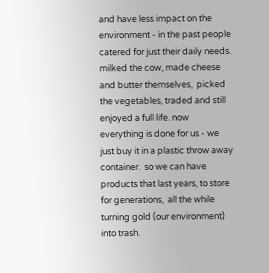and have less impact on the environment - in the past people catered for just their daily needs. milked the cow, made cheese and butter themselves,  picked the vegetables, traded and still enjoyed a full life. now everything is done for us - we just buy it in a plastic throw away container.  so we can have products that last years, to store  for generations,  all the while turning gold (our environment)  into trash.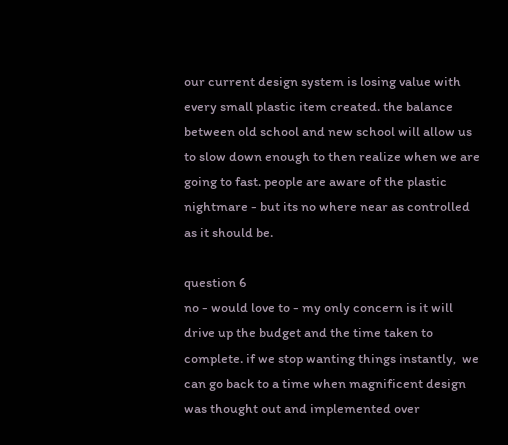our current design system is losing value with every small plastic item created. the balance between old school and new school will allow us to slow down enough to then realize when we are going to fast. people are aware of the plastic nightmare - but its no where near as controlled as it should be.

question 6
no - would love to - my only concern is it will drive up the budget and the time taken to complete. if we stop wanting things instantly,  we can go back to a time when magnificent design was thought out and implemented over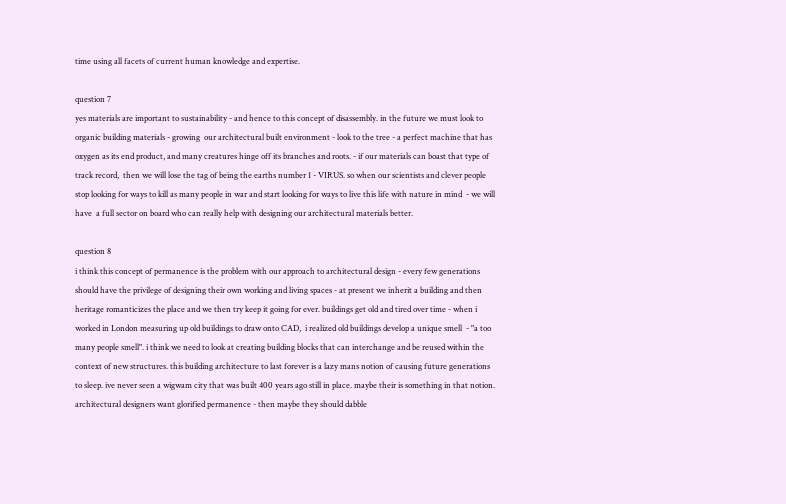time using all facets of current human knowledge and expertise.

question 7
yes materials are important to sustainability - and hence to this concept of disassembly. in the future we must look to organic building materials - growing  our architectural built environment - look to the tree - a perfect machine that has oxygen as its end product, and many creatures hinge off its branches and roots. - if our materials can boast that type of track record,  then we will lose the tag of being the earths number 1 - VIRUS. so when our scientists and clever people stop looking for ways to kill as many people in war and start looking for ways to live this life with nature in mind  - we will have  a full sector on board who can really help with designing our architectural materials better.

question 8
i think this concept of permanence is the problem with our approach to architectural design - every few generations  should have the privilege of designing their own working and living spaces - at present we inherit a building and then heritage romanticizes the place and we then try keep it going for ever. buildings get old and tired over time - when i worked in London measuring up old buildings to draw onto CAD,  i realized old buildings develop a unique smell  - "a too many people smell". i think we need to look at creating building blocks that can interchange and be reused within the context of new structures. this building architecture to last forever is a lazy mans notion of causing future generations to sleep. ive never seen a wigwam city that was built 400 years ago still in place. maybe their is something in that notion. architectural designers want glorified permanence - then maybe they should dabble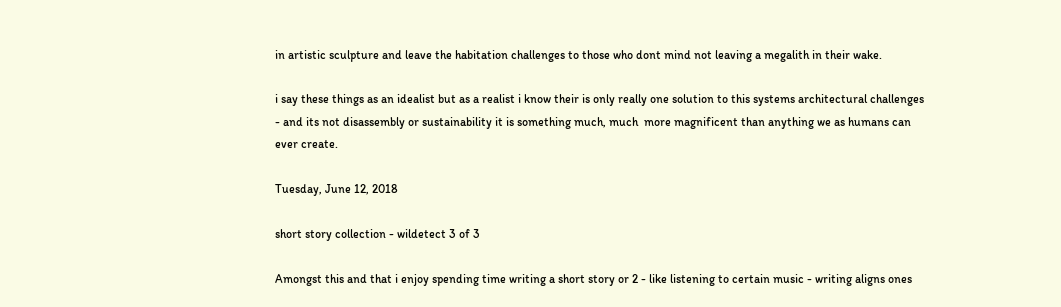in artistic sculpture and leave the habitation challenges to those who dont mind not leaving a megalith in their wake.

i say these things as an idealist but as a realist i know their is only really one solution to this systems architectural challenges - and its not disassembly or sustainability it is something much, much  more magnificent than anything we as humans can ever create.

Tuesday, June 12, 2018

short story collection - wildetect 3 of 3

Amongst this and that i enjoy spending time writing a short story or 2 - like listening to certain music - writing aligns ones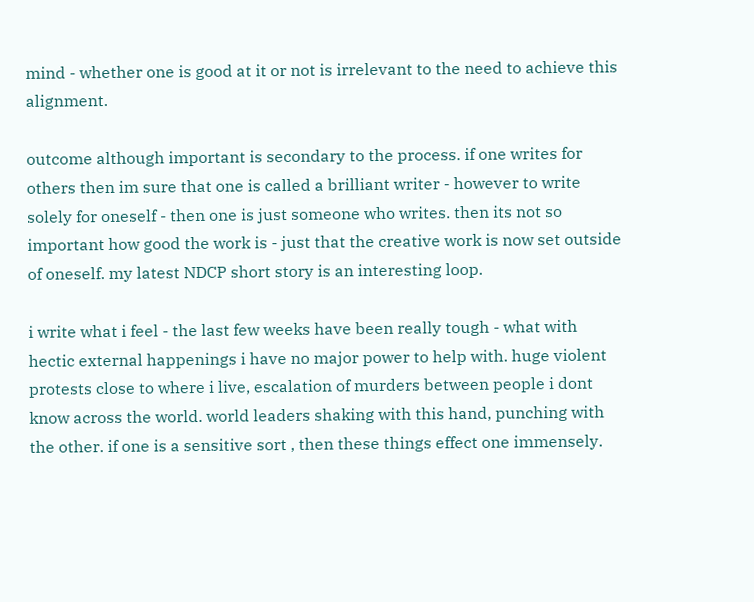mind - whether one is good at it or not is irrelevant to the need to achieve this alignment.

outcome although important is secondary to the process. if one writes for others then im sure that one is called a brilliant writer - however to write solely for oneself - then one is just someone who writes. then its not so important how good the work is - just that the creative work is now set outside of oneself. my latest NDCP short story is an interesting loop.

i write what i feel - the last few weeks have been really tough - what with hectic external happenings i have no major power to help with. huge violent protests close to where i live, escalation of murders between people i dont know across the world. world leaders shaking with this hand, punching with the other. if one is a sensitive sort , then these things effect one immensely.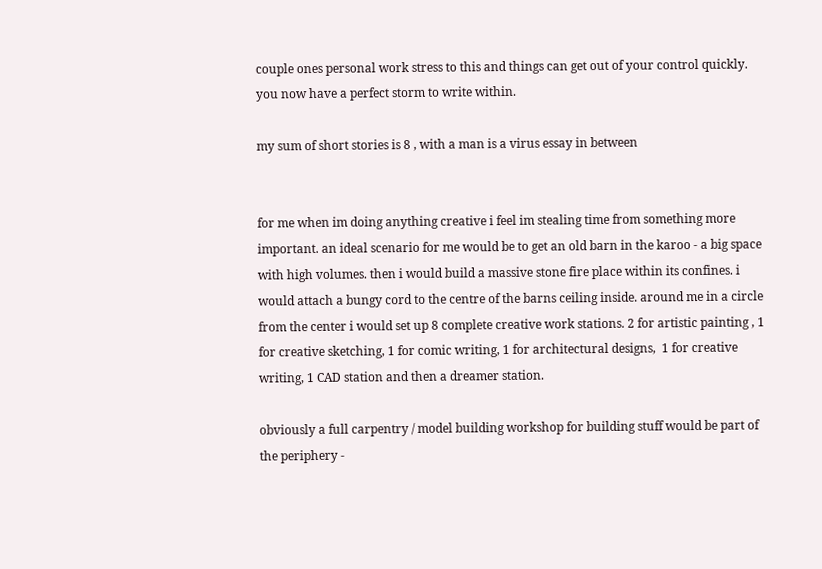couple ones personal work stress to this and things can get out of your control quickly. you now have a perfect storm to write within.

my sum of short stories is 8 , with a man is a virus essay in between


for me when im doing anything creative i feel im stealing time from something more important. an ideal scenario for me would be to get an old barn in the karoo - a big space with high volumes. then i would build a massive stone fire place within its confines. i would attach a bungy cord to the centre of the barns ceiling inside. around me in a circle from the center i would set up 8 complete creative work stations. 2 for artistic painting , 1 for creative sketching, 1 for comic writing, 1 for architectural designs,  1 for creative writing, 1 CAD station and then a dreamer station.

obviously a full carpentry / model building workshop for building stuff would be part of the periphery -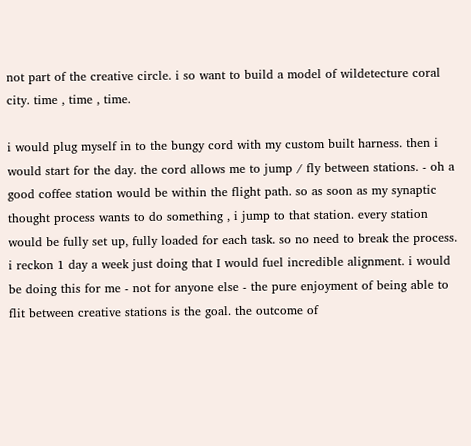not part of the creative circle. i so want to build a model of wildetecture coral city. time , time , time.

i would plug myself in to the bungy cord with my custom built harness. then i would start for the day. the cord allows me to jump / fly between stations. - oh a good coffee station would be within the flight path. so as soon as my synaptic thought process wants to do something , i jump to that station. every station would be fully set up, fully loaded for each task. so no need to break the process. i reckon 1 day a week just doing that I would fuel incredible alignment. i would be doing this for me - not for anyone else - the pure enjoyment of being able to flit between creative stations is the goal. the outcome of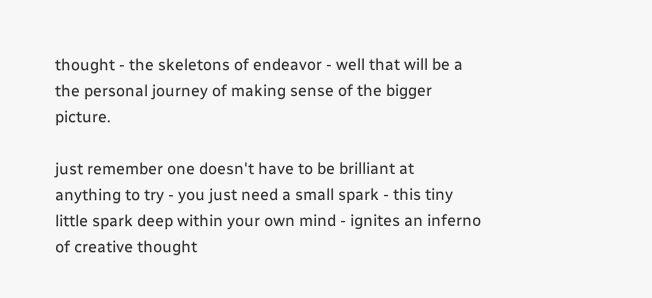thought - the skeletons of endeavor - well that will be a the personal journey of making sense of the bigger picture.

just remember one doesn't have to be brilliant at anything to try - you just need a small spark - this tiny little spark deep within your own mind - ignites an inferno of creative thought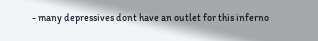- many depressives dont have an outlet for this inferno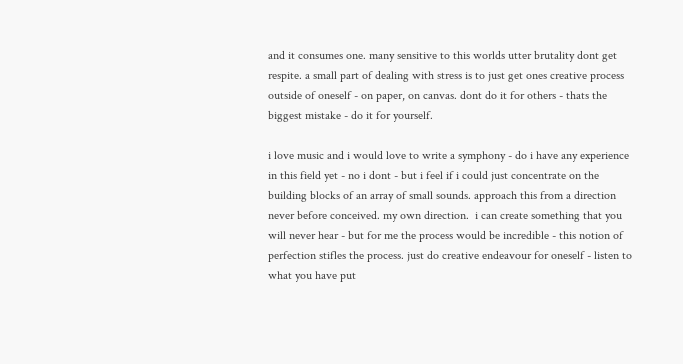and it consumes one. many sensitive to this worlds utter brutality dont get respite. a small part of dealing with stress is to just get ones creative process outside of oneself - on paper, on canvas. dont do it for others - thats the biggest mistake - do it for yourself.

i love music and i would love to write a symphony - do i have any experience in this field yet - no i dont - but i feel if i could just concentrate on the building blocks of an array of small sounds. approach this from a direction never before conceived. my own direction.  i can create something that you will never hear - but for me the process would be incredible - this notion of perfection stifles the process. just do creative endeavour for oneself - listen to what you have put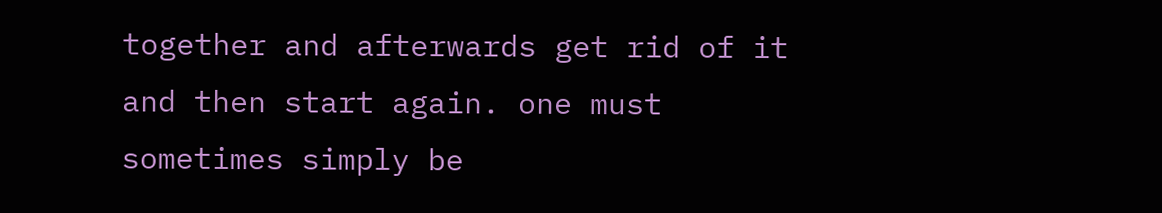together and afterwards get rid of it and then start again. one must sometimes simply be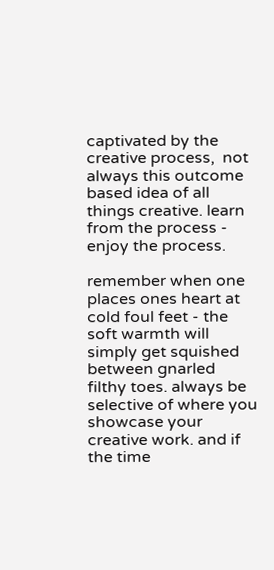captivated by the creative process,  not always this outcome based idea of all things creative. learn from the process - enjoy the process.

remember when one places ones heart at cold foul feet - the soft warmth will simply get squished between gnarled filthy toes. always be selective of where you showcase your creative work. and if the time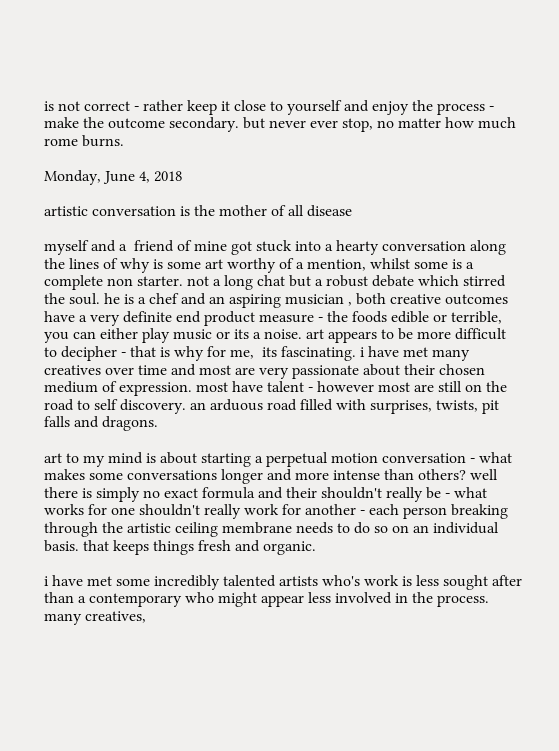is not correct - rather keep it close to yourself and enjoy the process - make the outcome secondary. but never ever stop, no matter how much rome burns.

Monday, June 4, 2018

artistic conversation is the mother of all disease

myself and a  friend of mine got stuck into a hearty conversation along the lines of why is some art worthy of a mention, whilst some is a complete non starter. not a long chat but a robust debate which stirred the soul. he is a chef and an aspiring musician , both creative outcomes have a very definite end product measure - the foods edible or terrible,  you can either play music or its a noise. art appears to be more difficult to decipher - that is why for me,  its fascinating. i have met many creatives over time and most are very passionate about their chosen medium of expression. most have talent - however most are still on the road to self discovery. an arduous road filled with surprises, twists, pit falls and dragons.

art to my mind is about starting a perpetual motion conversation - what makes some conversations longer and more intense than others? well there is simply no exact formula and their shouldn't really be - what works for one shouldn't really work for another - each person breaking through the artistic ceiling membrane needs to do so on an individual basis. that keeps things fresh and organic.

i have met some incredibly talented artists who's work is less sought after than a contemporary who might appear less involved in the process.  many creatives,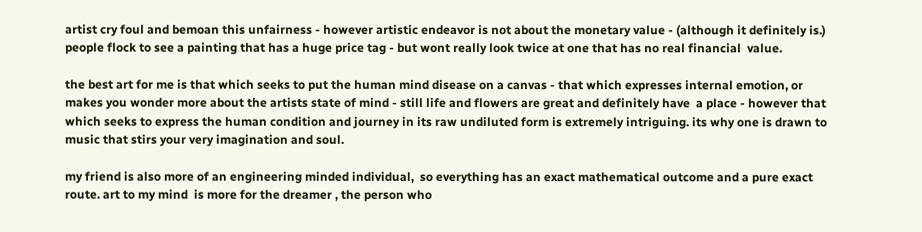artist cry foul and bemoan this unfairness - however artistic endeavor is not about the monetary value - (although it definitely is.) people flock to see a painting that has a huge price tag - but wont really look twice at one that has no real financial  value.

the best art for me is that which seeks to put the human mind disease on a canvas - that which expresses internal emotion, or makes you wonder more about the artists state of mind - still life and flowers are great and definitely have  a place - however that which seeks to express the human condition and journey in its raw undiluted form is extremely intriguing. its why one is drawn to music that stirs your very imagination and soul.

my friend is also more of an engineering minded individual,  so everything has an exact mathematical outcome and a pure exact route. art to my mind  is more for the dreamer , the person who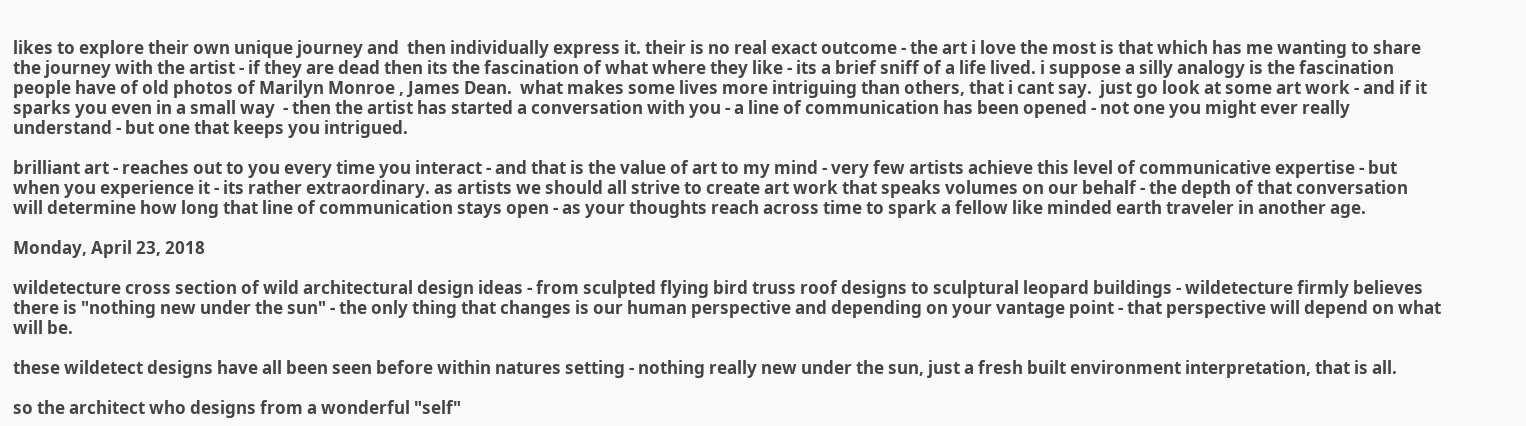likes to explore their own unique journey and  then individually express it. their is no real exact outcome - the art i love the most is that which has me wanting to share the journey with the artist - if they are dead then its the fascination of what where they like - its a brief sniff of a life lived. i suppose a silly analogy is the fascination people have of old photos of Marilyn Monroe , James Dean.  what makes some lives more intriguing than others, that i cant say.  just go look at some art work - and if it sparks you even in a small way  - then the artist has started a conversation with you - a line of communication has been opened - not one you might ever really understand - but one that keeps you intrigued.

brilliant art - reaches out to you every time you interact - and that is the value of art to my mind - very few artists achieve this level of communicative expertise - but when you experience it - its rather extraordinary. as artists we should all strive to create art work that speaks volumes on our behalf - the depth of that conversation will determine how long that line of communication stays open - as your thoughts reach across time to spark a fellow like minded earth traveler in another age.

Monday, April 23, 2018

wildetecture cross section of wild architectural design ideas - from sculpted flying bird truss roof designs to sculptural leopard buildings - wildetecture firmly believes there is "nothing new under the sun" - the only thing that changes is our human perspective and depending on your vantage point - that perspective will depend on what will be.

these wildetect designs have all been seen before within natures setting - nothing really new under the sun, just a fresh built environment interpretation, that is all.

so the architect who designs from a wonderful "self"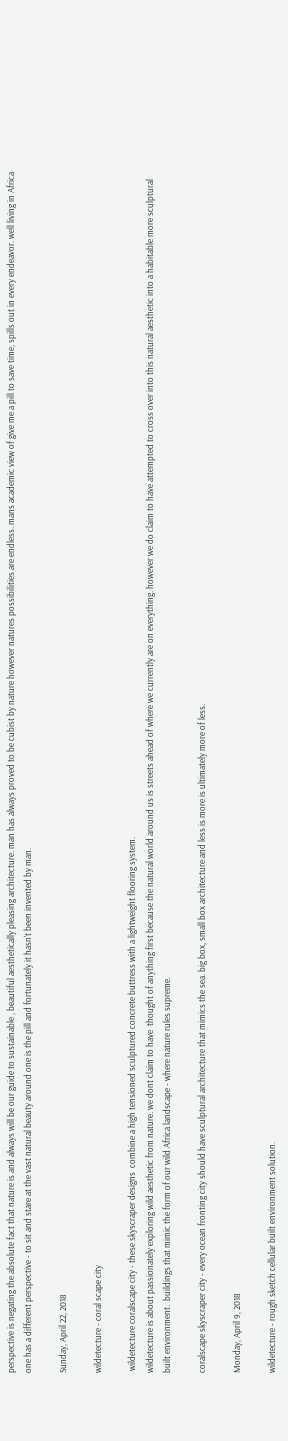perspective is negating the absolute fact that nature is and always will be our guide to sustainable , beautiful aesthetically pleasing architecture. man has always proved to be cubist by nature however natures possibilities are endless. mans academic view of give me a pill to save time, spills out in every endeavor. well living in Africa one has a different perspective - to sit and stare at the vast natural beauty around one is the pill and fortunately it hasn't been invented by man.

Sunday, April 22, 2018

wildetecture - coral scape city

 wildetecture coralscape city - these skyscraper designs  combine a high tensioned sculptured concrete buttress with a lightweight flooring system.
wildetecture is about passionately exploring wild aesthetic from nature. we dont claim to have  thought of anything first because the natural world around us is streets ahead of where we currently are on everything. however we do claim to have attempted to cross over into this natural aesthetic into a habitable more sculptural built environment.  buildings that mimic the form of our wild Africa landscape - where nature rules supreme.

coralscape skyscraper city - every ocean fronting city should have sculptural architecture that mimics the sea. big box, small box architecture and less is more is ultimately more of less.

Monday, April 9, 2018

wildetecture - rough sketch cellular built environment solution.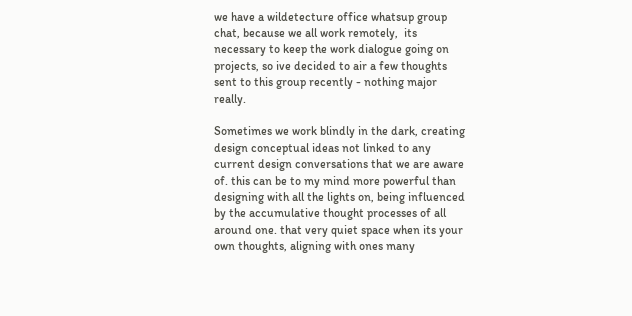we have a wildetecture office whatsup group chat, because we all work remotely,  its necessary to keep the work dialogue going on projects, so ive decided to air a few thoughts sent to this group recently - nothing major really.

Sometimes we work blindly in the dark, creating design conceptual ideas not linked to any current design conversations that we are aware of. this can be to my mind more powerful than designing with all the lights on, being influenced by the accumulative thought processes of all around one. that very quiet space when its your own thoughts, aligning with ones many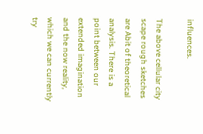influences.

The above cellular city scape rough sketches are Abit of theoretical analysis. There is a point between our extended imagination and the now reality,  which we can currently try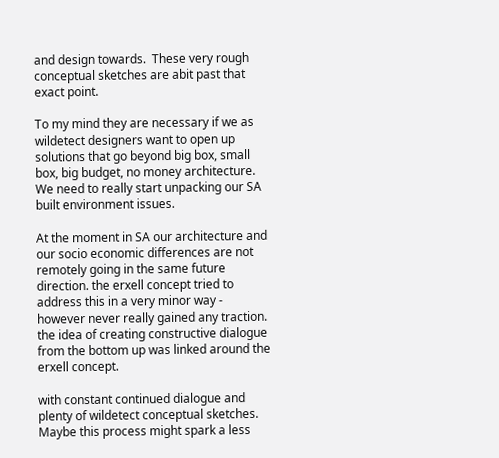and design towards.  These very rough conceptual sketches are abit past that exact point.

To my mind they are necessary if we as wildetect designers want to open up solutions that go beyond big box, small box, big budget, no money architecture. We need to really start unpacking our SA built environment issues.

At the moment in SA our architecture and our socio economic differences are not remotely going in the same future direction. the erxell concept tried to address this in a very minor way - however never really gained any traction. the idea of creating constructive dialogue from the bottom up was linked around the erxell concept.

with constant continued dialogue and plenty of wildetect conceptual sketches. Maybe this process might spark a less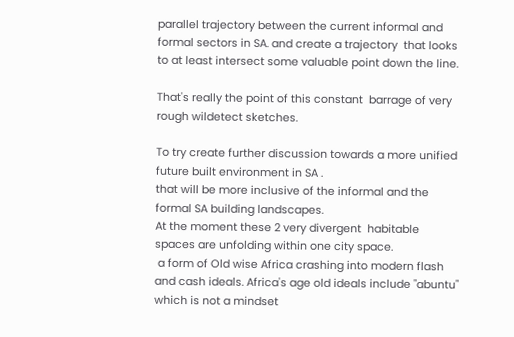parallel trajectory between the current informal and formal sectors in SA. and create a trajectory  that looks to at least intersect some valuable point down the line.

That's really the point of this constant  barrage of very rough wildetect sketches.

To try create further discussion towards a more unified future built environment in SA .
that will be more inclusive of the informal and the formal SA building landscapes.
At the moment these 2 very divergent  habitable spaces are unfolding within one city space.
 a form of Old wise Africa crashing into modern flash and cash ideals. Africa's age old ideals include "abuntu" which is not a mindset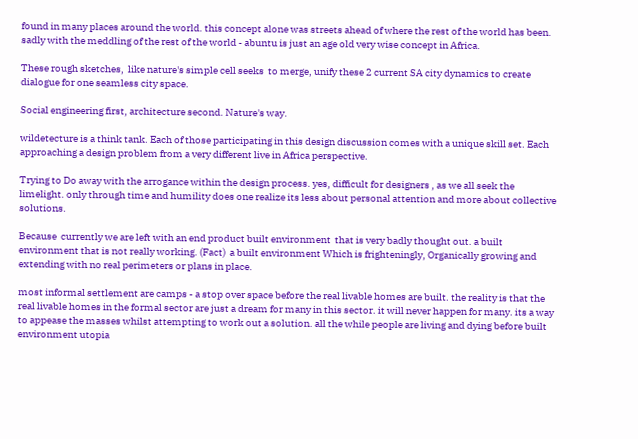found in many places around the world. this concept alone was streets ahead of where the rest of the world has been. sadly with the meddling of the rest of the world - abuntu is just an age old very wise concept in Africa.

These rough sketches,  like nature's simple cell seeks  to merge, unify these 2 current SA city dynamics to create dialogue for one seamless city space.

Social engineering first, architecture second. Nature's way.

wildetecture is a think tank. Each of those participating in this design discussion comes with a unique skill set. Each approaching a design problem from a very different live in Africa perspective.

Trying to Do away with the arrogance within the design process. yes, difficult for designers , as we all seek the limelight. only through time and humility does one realize its less about personal attention and more about collective solutions.

Because  currently we are left with an end product built environment  that is very badly thought out. a built environment that is not really working. (Fact)  a built environment Which is frighteningly, Organically growing and extending with no real perimeters or plans in place.

most informal settlement are camps - a stop over space before the real livable homes are built. the reality is that the real livable homes in the formal sector are just a dream for many in this sector. it will never happen for many. its a way to appease the masses whilst attempting to work out a solution. all the while people are living and dying before built environment utopia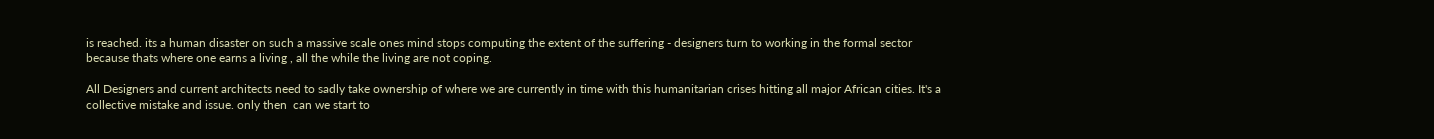is reached. its a human disaster on such a massive scale ones mind stops computing the extent of the suffering - designers turn to working in the formal sector because thats where one earns a living , all the while the living are not coping.

All Designers and current architects need to sadly take ownership of where we are currently in time with this humanitarian crises hitting all major African cities. It's a collective mistake and issue. only then  can we start to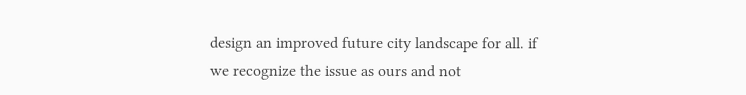design an improved future city landscape for all. if we recognize the issue as ours and not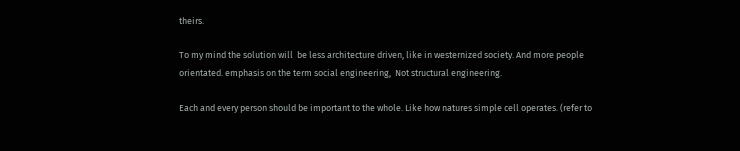theirs.

To my mind the solution will  be less architecture driven, like in westernized society. And more people orientated. emphasis on the term social engineering,  Not structural engineering.

Each and every person should be important to the whole. Like how natures simple cell operates. (refer to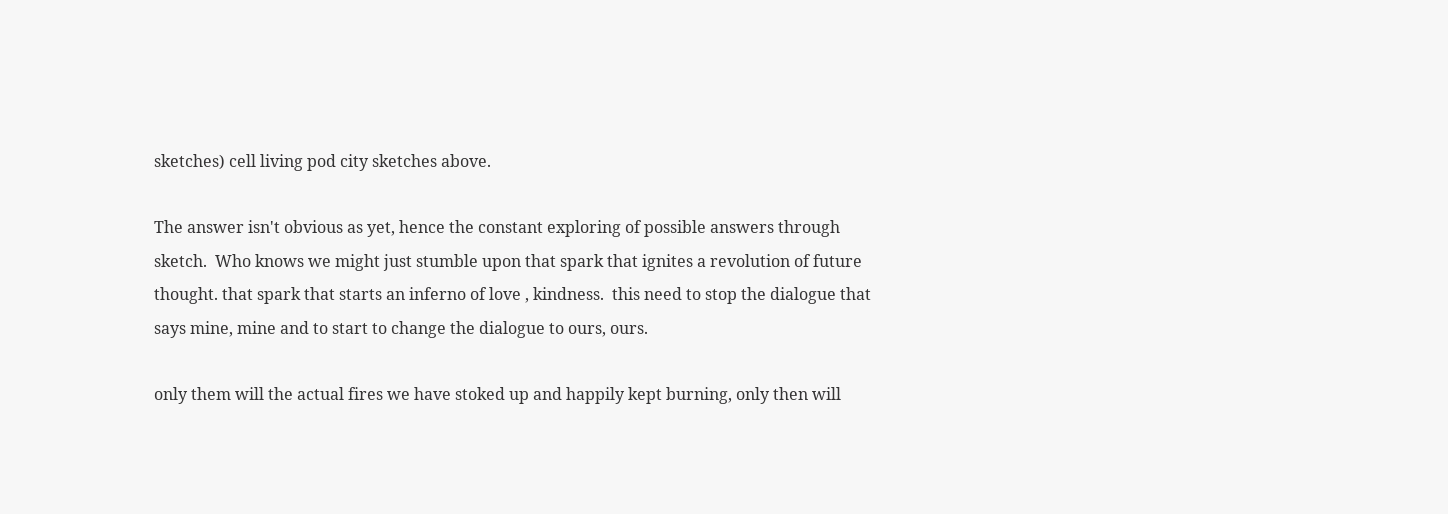sketches) cell living pod city sketches above.

The answer isn't obvious as yet, hence the constant exploring of possible answers through sketch.  Who knows we might just stumble upon that spark that ignites a revolution of future thought. that spark that starts an inferno of love , kindness.  this need to stop the dialogue that says mine, mine and to start to change the dialogue to ours, ours.

only them will the actual fires we have stoked up and happily kept burning, only then will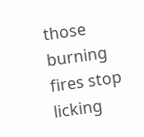those burning fires stop licking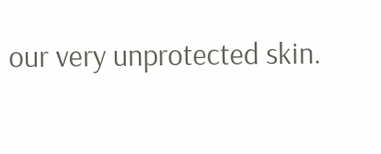our very unprotected skin.